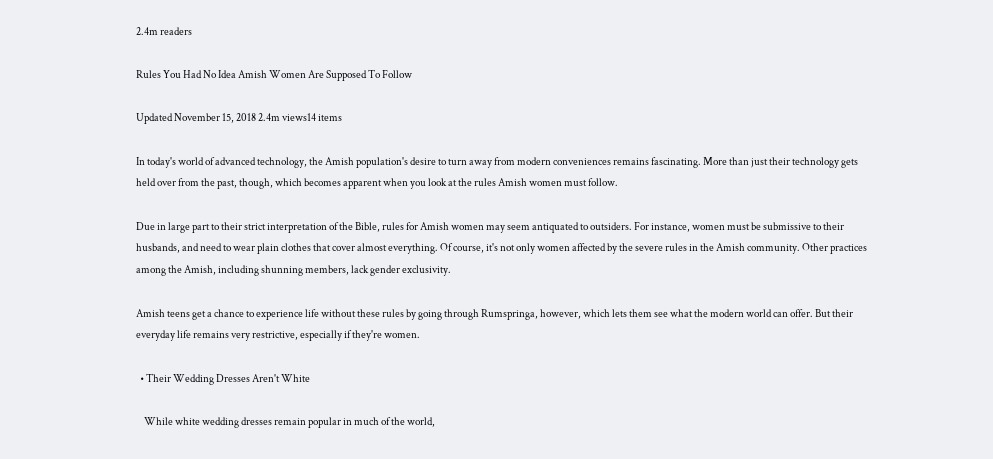2.4m readers

Rules You Had No Idea Amish Women Are Supposed To Follow

Updated November 15, 2018 2.4m views14 items

In today's world of advanced technology, the Amish population's desire to turn away from modern conveniences remains fascinating. More than just their technology gets held over from the past, though, which becomes apparent when you look at the rules Amish women must follow.

Due in large part to their strict interpretation of the Bible, rules for Amish women may seem antiquated to outsiders. For instance, women must be submissive to their husbands, and need to wear plain clothes that cover almost everything. Of course, it's not only women affected by the severe rules in the Amish community. Other practices among the Amish, including shunning members, lack gender exclusivity.

Amish teens get a chance to experience life without these rules by going through Rumspringa, however, which lets them see what the modern world can offer. But their everyday life remains very restrictive, especially if they're women.

  • Their Wedding Dresses Aren't White

    While white wedding dresses remain popular in much of the world,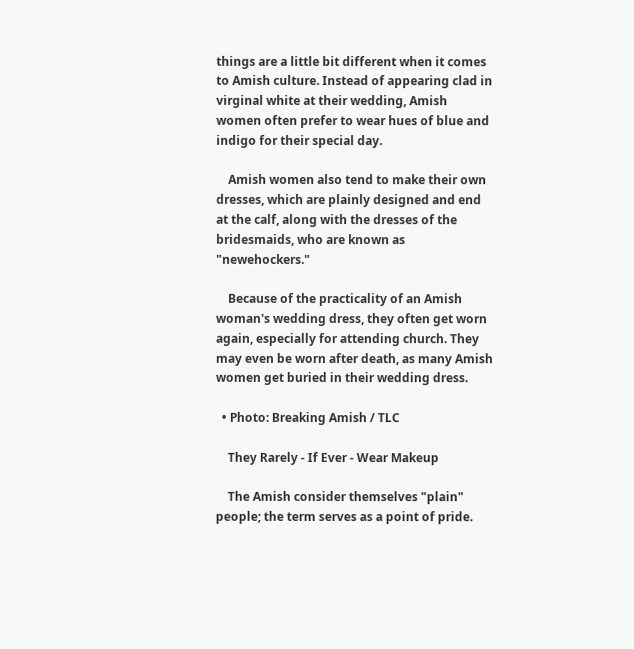things are a little bit different when it comes to Amish culture. Instead of appearing clad in virginal white at their wedding, Amish women often prefer to wear hues of blue and indigo for their special day.

    Amish women also tend to make their own dresses, which are plainly designed and end at the calf, along with the dresses of the bridesmaids, who are known as "newehockers."

    Because of the practicality of an Amish woman's wedding dress, they often get worn again, especially for attending church. They may even be worn after death, as many Amish women get buried in their wedding dress.

  • Photo: Breaking Amish / TLC

    They Rarely - If Ever - Wear Makeup

    The Amish consider themselves "plain" people; the term serves as a point of pride.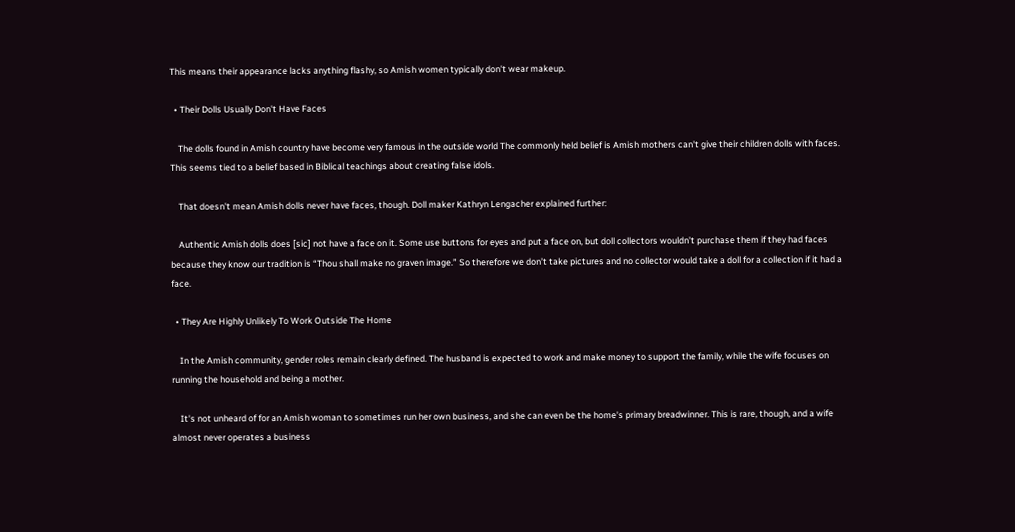This means their appearance lacks anything flashy, so Amish women typically don't wear makeup.

  • Their Dolls Usually Don't Have Faces

    The dolls found in Amish country have become very famous in the outside world The commonly held belief is Amish mothers can't give their children dolls with faces. This seems tied to a belief based in Biblical teachings about creating false idols.

    That doesn't mean Amish dolls never have faces, though. Doll maker Kathryn Lengacher explained further:

    Authentic Amish dolls does [sic] not have a face on it. Some use buttons for eyes and put a face on, but doll collectors wouldn’t purchase them if they had faces because they know our tradition is “Thou shall make no graven image.” So therefore we don’t take pictures and no collector would take a doll for a collection if it had a face.

  • They Are Highly Unlikely To Work Outside The Home

    In the Amish community, gender roles remain clearly defined. The husband is expected to work and make money to support the family, while the wife focuses on running the household and being a mother.

    It's not unheard of for an Amish woman to sometimes run her own business, and she can even be the home's primary breadwinner. This is rare, though, and a wife almost never operates a business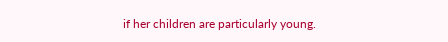if her children are particularly young.